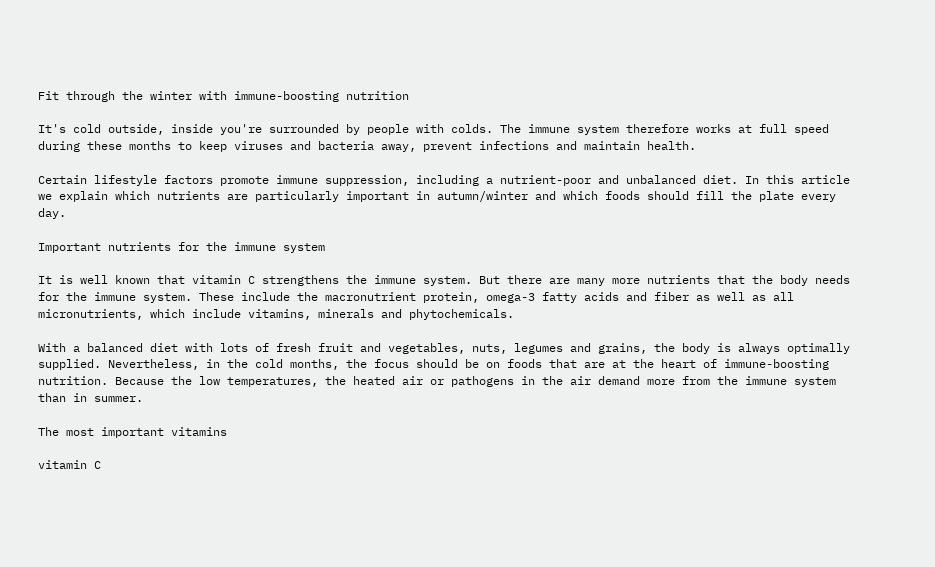Fit through the winter with immune-boosting nutrition

It's cold outside, inside you're surrounded by people with colds. The immune system therefore works at full speed during these months to keep viruses and bacteria away, prevent infections and maintain health.

Certain lifestyle factors promote immune suppression, including a nutrient-poor and unbalanced diet. In this article we explain which nutrients are particularly important in autumn/winter and which foods should fill the plate every day.

Important nutrients for the immune system

It is well known that vitamin C strengthens the immune system. But there are many more nutrients that the body needs for the immune system. These include the macronutrient protein, omega-3 fatty acids and fiber as well as all micronutrients, which include vitamins, minerals and phytochemicals.

With a balanced diet with lots of fresh fruit and vegetables, nuts, legumes and grains, the body is always optimally supplied. Nevertheless, in the cold months, the focus should be on foods that are at the heart of immune-boosting nutrition. Because the low temperatures, the heated air or pathogens in the air demand more from the immune system than in summer.

The most important vitamins

vitamin C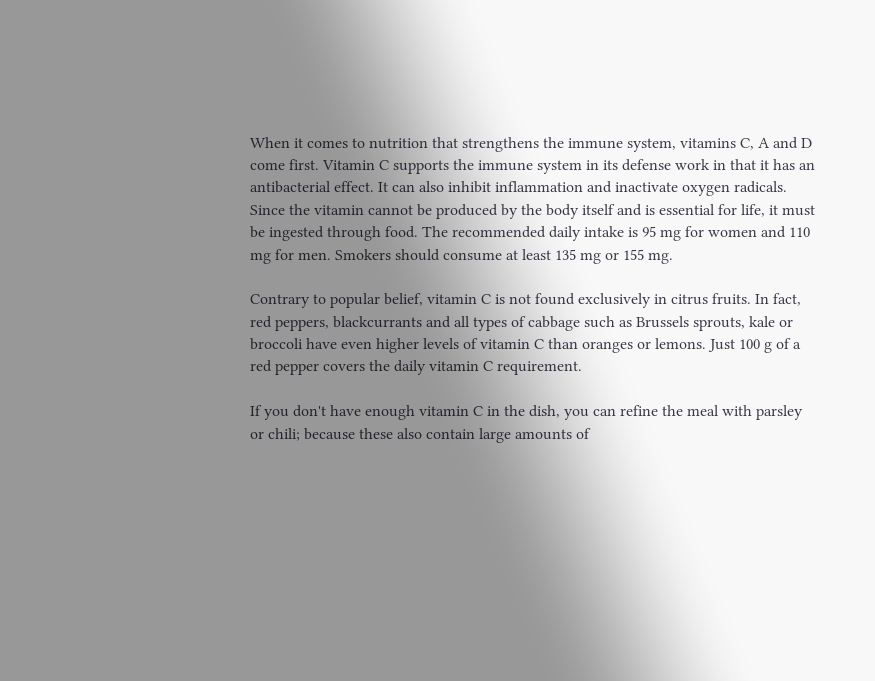When it comes to nutrition that strengthens the immune system, vitamins C, A and D come first. Vitamin C supports the immune system in its defense work in that it has an antibacterial effect. It can also inhibit inflammation and inactivate oxygen radicals. Since the vitamin cannot be produced by the body itself and is essential for life, it must be ingested through food. The recommended daily intake is 95 mg for women and 110 mg for men. Smokers should consume at least 135 mg or 155 mg.

Contrary to popular belief, vitamin C is not found exclusively in citrus fruits. In fact, red peppers, blackcurrants and all types of cabbage such as Brussels sprouts, kale or broccoli have even higher levels of vitamin C than oranges or lemons. Just 100 g of a red pepper covers the daily vitamin C requirement.

If you don't have enough vitamin C in the dish, you can refine the meal with parsley or chili; because these also contain large amounts of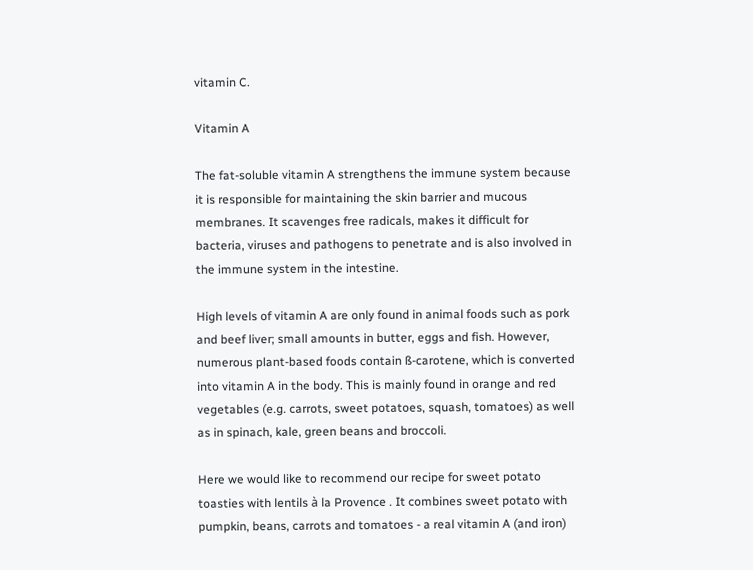vitamin C.

Vitamin A

The fat-soluble vitamin A strengthens the immune system because it is responsible for maintaining the skin barrier and mucous membranes. It scavenges free radicals, makes it difficult for bacteria, viruses and pathogens to penetrate and is also involved in the immune system in the intestine.

High levels of vitamin A are only found in animal foods such as pork and beef liver; small amounts in butter, eggs and fish. However, numerous plant-based foods contain ß-carotene, which is converted into vitamin A in the body. This is mainly found in orange and red vegetables (e.g. carrots, sweet potatoes, squash, tomatoes) as well as in spinach, kale, green beans and broccoli.

Here we would like to recommend our recipe for sweet potato toasties with lentils à la Provence . It combines sweet potato with pumpkin, beans, carrots and tomatoes - a real vitamin A (and iron)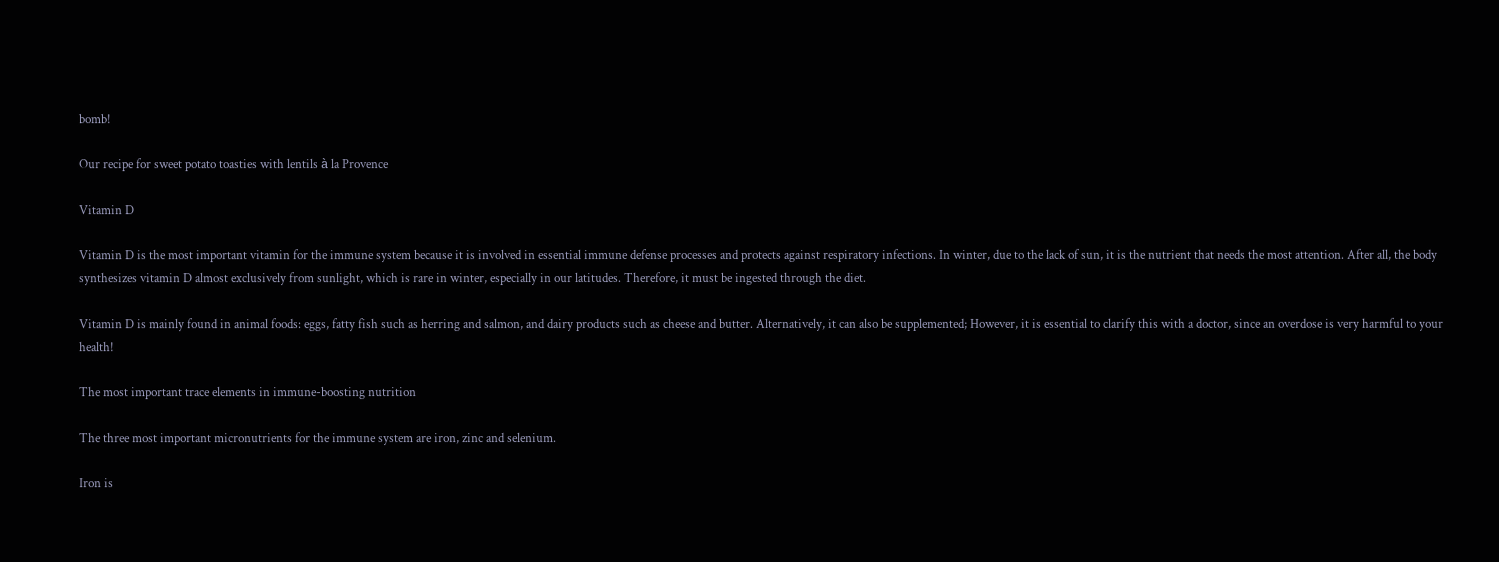bomb!

Our recipe for sweet potato toasties with lentils à la Provence

Vitamin D

Vitamin D is the most important vitamin for the immune system because it is involved in essential immune defense processes and protects against respiratory infections. In winter, due to the lack of sun, it is the nutrient that needs the most attention. After all, the body synthesizes vitamin D almost exclusively from sunlight, which is rare in winter, especially in our latitudes. Therefore, it must be ingested through the diet.

Vitamin D is mainly found in animal foods: eggs, fatty fish such as herring and salmon, and dairy products such as cheese and butter. Alternatively, it can also be supplemented; However, it is essential to clarify this with a doctor, since an overdose is very harmful to your health!

The most important trace elements in immune-boosting nutrition

The three most important micronutrients for the immune system are iron, zinc and selenium.

Iron is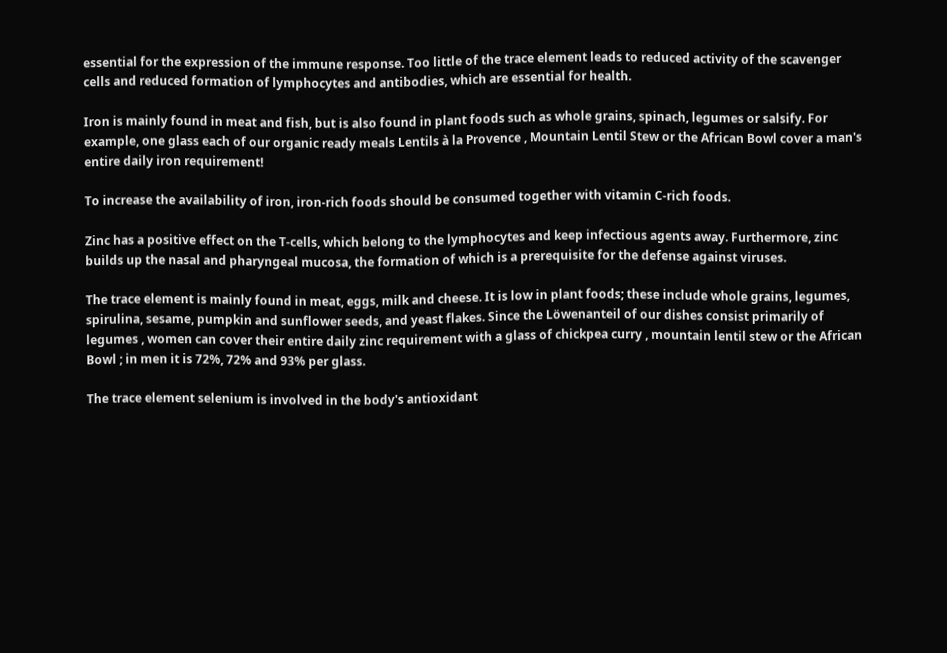essential for the expression of the immune response. Too little of the trace element leads to reduced activity of the scavenger cells and reduced formation of lymphocytes and antibodies, which are essential for health.

Iron is mainly found in meat and fish, but is also found in plant foods such as whole grains, spinach, legumes or salsify. For example, one glass each of our organic ready meals Lentils à la Provence , Mountain Lentil Stew or the African Bowl cover a man's entire daily iron requirement!

To increase the availability of iron, iron-rich foods should be consumed together with vitamin C-rich foods.

Zinc has a positive effect on the T-cells, which belong to the lymphocytes and keep infectious agents away. Furthermore, zinc builds up the nasal and pharyngeal mucosa, the formation of which is a prerequisite for the defense against viruses.

The trace element is mainly found in meat, eggs, milk and cheese. It is low in plant foods; these include whole grains, legumes, spirulina, sesame, pumpkin and sunflower seeds, and yeast flakes. Since the Löwenanteil of our dishes consist primarily of legumes , women can cover their entire daily zinc requirement with a glass of chickpea curry , mountain lentil stew or the African Bowl ; in men it is 72%, 72% and 93% per glass.

The trace element selenium is involved in the body's antioxidant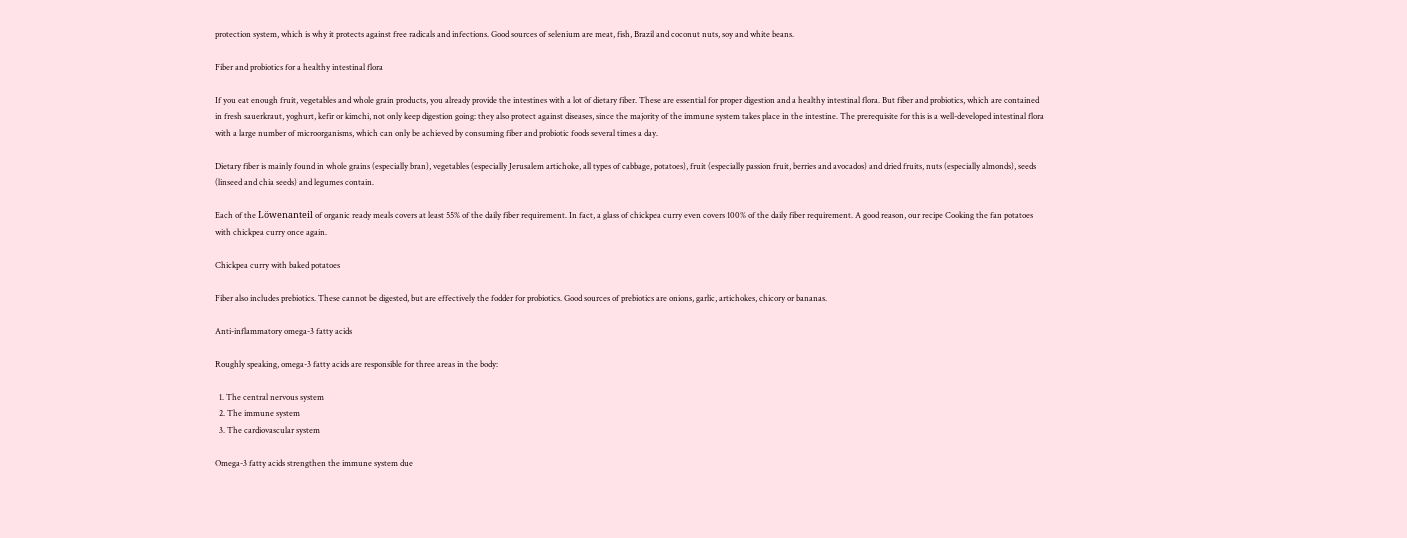protection system, which is why it protects against free radicals and infections. Good sources of selenium are meat, fish, Brazil and coconut nuts, soy and white beans.

Fiber and probiotics for a healthy intestinal flora

If you eat enough fruit, vegetables and whole grain products, you already provide the intestines with a lot of dietary fiber. These are essential for proper digestion and a healthy intestinal flora. But fiber and probiotics, which are contained in fresh sauerkraut, yoghurt, kefir or kimchi, not only keep digestion going: they also protect against diseases, since the majority of the immune system takes place in the intestine. The prerequisite for this is a well-developed intestinal flora with a large number of microorganisms, which can only be achieved by consuming fiber and probiotic foods several times a day.

Dietary fiber is mainly found in whole grains (especially bran), vegetables (especially Jerusalem artichoke, all types of cabbage, potatoes), fruit (especially passion fruit, berries and avocados) and dried fruits, nuts (especially almonds), seeds (linseed and chia seeds) and legumes contain.

Each of the Löwenanteil of organic ready meals covers at least 55% of the daily fiber requirement. In fact, a glass of chickpea curry even covers 100% of the daily fiber requirement. A good reason, our recipe Cooking the fan potatoes with chickpea curry once again.

Chickpea curry with baked potatoes

Fiber also includes prebiotics. These cannot be digested, but are effectively the fodder for probiotics. Good sources of prebiotics are onions, garlic, artichokes, chicory or bananas.

Anti-inflammatory omega-3 fatty acids

Roughly speaking, omega-3 fatty acids are responsible for three areas in the body:

  1. The central nervous system
  2. The immune system
  3. The cardiovascular system

Omega-3 fatty acids strengthen the immune system due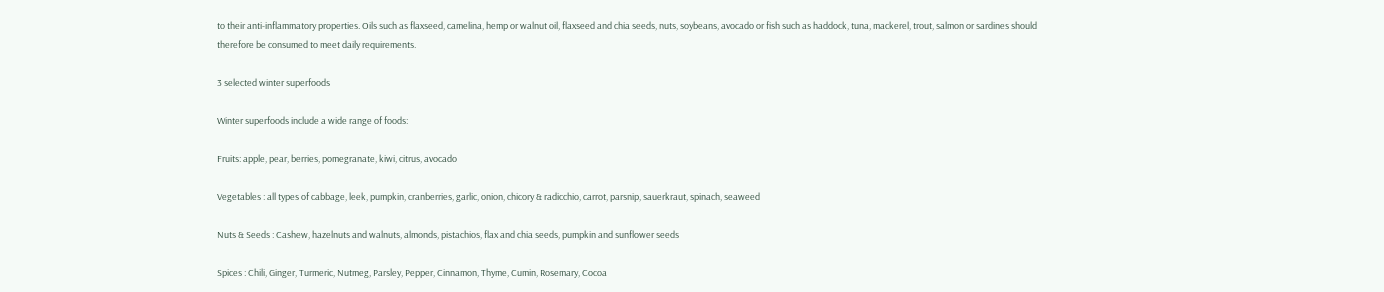to their anti-inflammatory properties. Oils such as flaxseed, camelina, hemp or walnut oil, flaxseed and chia seeds, nuts, soybeans, avocado or fish such as haddock, tuna, mackerel, trout, salmon or sardines should therefore be consumed to meet daily requirements.

3 selected winter superfoods

Winter superfoods include a wide range of foods:

Fruits: apple, pear, berries, pomegranate, kiwi, citrus, avocado

Vegetables : all types of cabbage, leek, pumpkin, cranberries, garlic, onion, chicory & radicchio, carrot, parsnip, sauerkraut, spinach, seaweed

Nuts & Seeds : Cashew, hazelnuts and walnuts, almonds, pistachios, flax and chia seeds, pumpkin and sunflower seeds

Spices : Chili, Ginger, Turmeric, Nutmeg, Parsley, Pepper, Cinnamon, Thyme, Cumin, Rosemary, Cocoa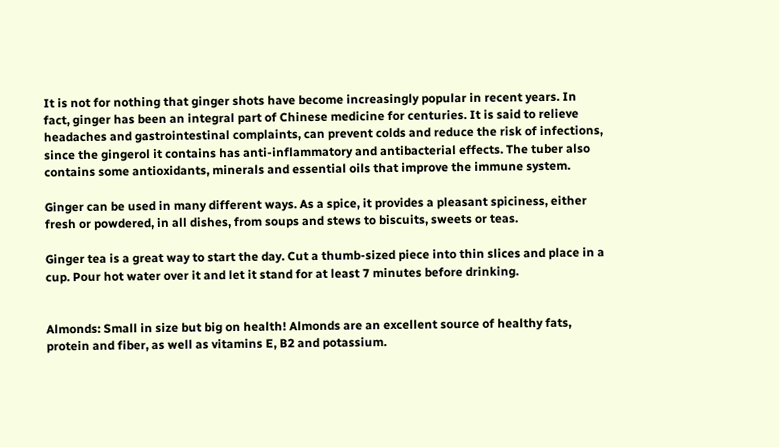It is not for nothing that ginger shots have become increasingly popular in recent years. In fact, ginger has been an integral part of Chinese medicine for centuries. It is said to relieve headaches and gastrointestinal complaints, can prevent colds and reduce the risk of infections, since the gingerol it contains has anti-inflammatory and antibacterial effects. The tuber also contains some antioxidants, minerals and essential oils that improve the immune system.

Ginger can be used in many different ways. As a spice, it provides a pleasant spiciness, either fresh or powdered, in all dishes, from soups and stews to biscuits, sweets or teas.

Ginger tea is a great way to start the day. Cut a thumb-sized piece into thin slices and place in a cup. Pour hot water over it and let it stand for at least 7 minutes before drinking.


Almonds: Small in size but big on health! Almonds are an excellent source of healthy fats, protein and fiber, as well as vitamins E, B2 and potassium.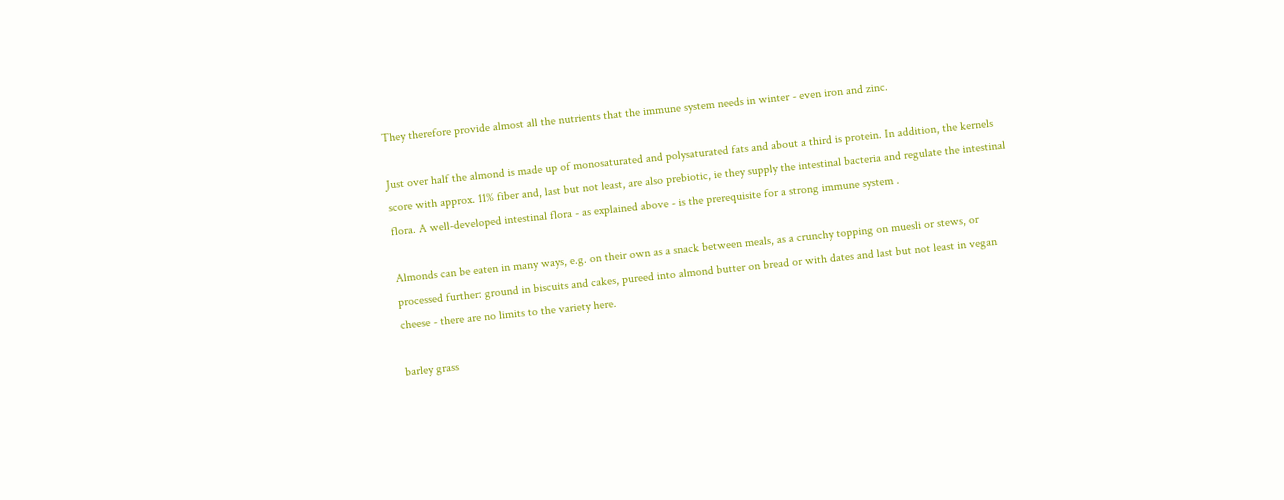They therefore provide almost all the nutrients that the immune system needs in winter - even iron and zinc.

Just over half the almond is made up of monosaturated and polysaturated fats and about a third is protein. In addition, the kernels score with approx. 11% fiber and, last but not least, are also prebiotic, ie they supply the intestinal bacteria and regulate the intestinal flora. A well-developed intestinal flora - as explained above - is the prerequisite for a strong immune system .

Almonds can be eaten in many ways, e.g. on their own as a snack between meals, as a crunchy topping on muesli or stews, or processed further: ground in biscuits and cakes, pureed into almond butter on bread or with dates and last but not least in vegan cheese - there are no limits to the variety here.

barley grass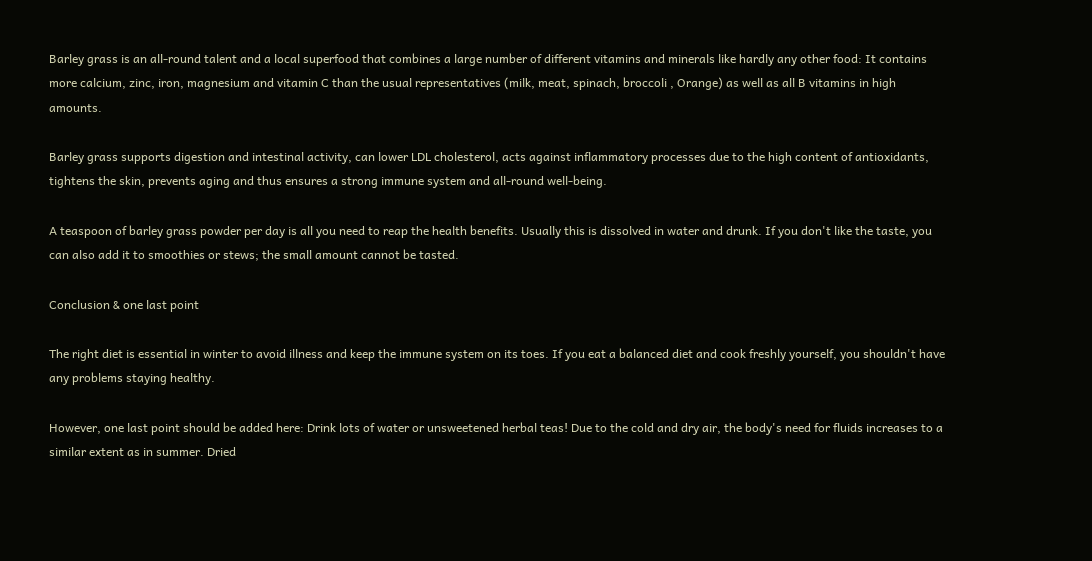Barley grass is an all-round talent and a local superfood that combines a large number of different vitamins and minerals like hardly any other food: It contains more calcium, zinc, iron, magnesium and vitamin C than the usual representatives (milk, meat, spinach, broccoli , Orange) as well as all B vitamins in high amounts.

Barley grass supports digestion and intestinal activity, can lower LDL cholesterol, acts against inflammatory processes due to the high content of antioxidants, tightens the skin, prevents aging and thus ensures a strong immune system and all-round well-being.

A teaspoon of barley grass powder per day is all you need to reap the health benefits. Usually this is dissolved in water and drunk. If you don't like the taste, you can also add it to smoothies or stews; the small amount cannot be tasted.

Conclusion & one last point

The right diet is essential in winter to avoid illness and keep the immune system on its toes. If you eat a balanced diet and cook freshly yourself, you shouldn't have any problems staying healthy.

However, one last point should be added here: Drink lots of water or unsweetened herbal teas! Due to the cold and dry air, the body's need for fluids increases to a similar extent as in summer. Dried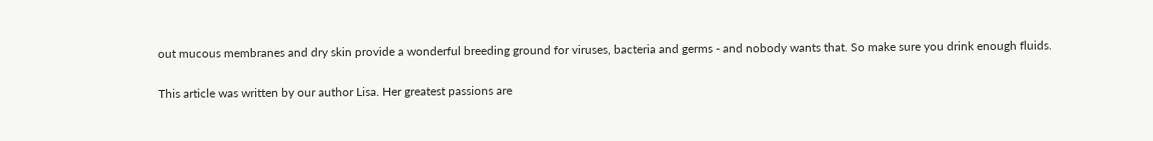out mucous membranes and dry skin provide a wonderful breeding ground for viruses, bacteria and germs - and nobody wants that. So make sure you drink enough fluids.

This article was written by our author Lisa. Her greatest passions are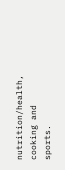nutrition/health, cooking and sports.